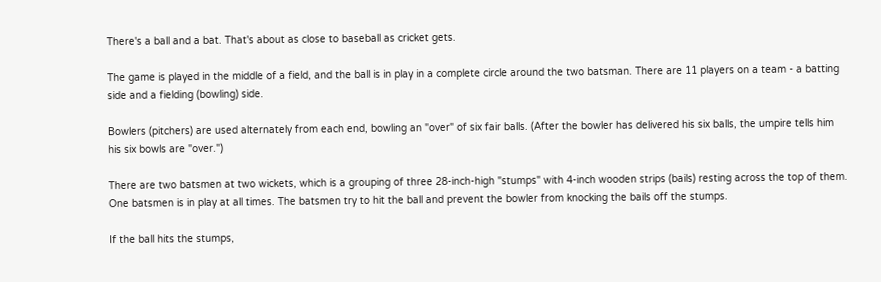There's a ball and a bat. That's about as close to baseball as cricket gets.

The game is played in the middle of a field, and the ball is in play in a complete circle around the two batsman. There are 11 players on a team - a batting side and a fielding (bowling) side.

Bowlers (pitchers) are used alternately from each end, bowling an "over" of six fair balls. (After the bowler has delivered his six balls, the umpire tells him his six bowls are "over.")

There are two batsmen at two wickets, which is a grouping of three 28-inch-high "stumps" with 4-inch wooden strips (bails) resting across the top of them. One batsmen is in play at all times. The batsmen try to hit the ball and prevent the bowler from knocking the bails off the stumps.

If the ball hits the stumps,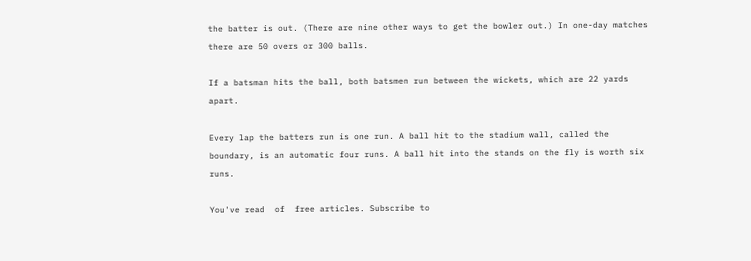the batter is out. (There are nine other ways to get the bowler out.) In one-day matches there are 50 overs or 300 balls.

If a batsman hits the ball, both batsmen run between the wickets, which are 22 yards apart.

Every lap the batters run is one run. A ball hit to the stadium wall, called the boundary, is an automatic four runs. A ball hit into the stands on the fly is worth six runs.

You've read  of  free articles. Subscribe to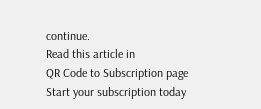continue.
Read this article in
QR Code to Subscription page
Start your subscription today